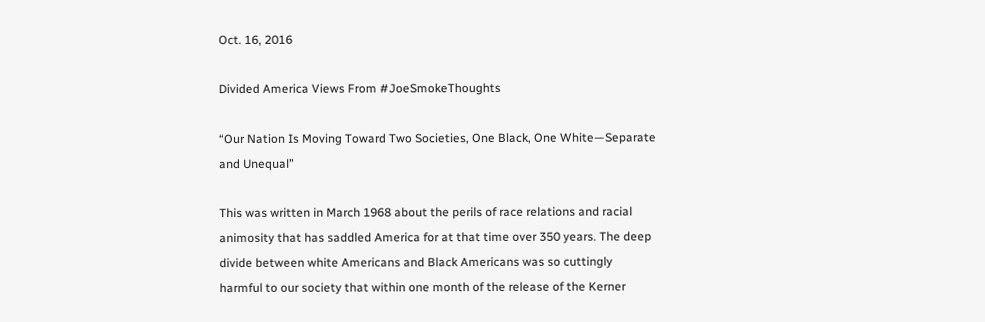Oct. 16, 2016

Divided America Views From #JoeSmokeThoughts

“Our Nation Is Moving Toward Two Societies, One Black, One White—Separate and Unequal”

This was written in March 1968 about the perils of race relations and racial animosity that has saddled America for at that time over 350 years. The deep divide between white Americans and Black Americans was so cuttingly harmful to our society that within one month of the release of the Kerner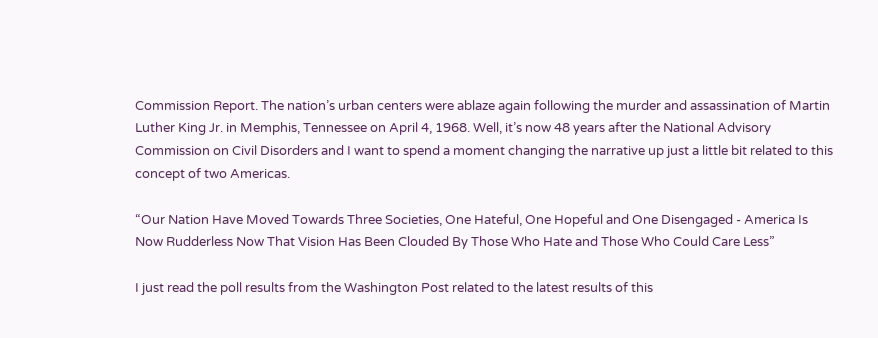Commission Report. The nation’s urban centers were ablaze again following the murder and assassination of Martin Luther King Jr. in Memphis, Tennessee on April 4, 1968. Well, it’s now 48 years after the National Advisory Commission on Civil Disorders and I want to spend a moment changing the narrative up just a little bit related to this concept of two Americas.

“Our Nation Have Moved Towards Three Societies, One Hateful, One Hopeful and One Disengaged - America Is Now Rudderless Now That Vision Has Been Clouded By Those Who Hate and Those Who Could Care Less”

I just read the poll results from the Washington Post related to the latest results of this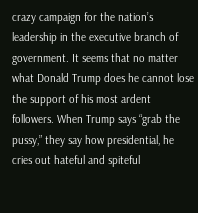crazy campaign for the nation’s leadership in the executive branch of government. It seems that no matter what Donald Trump does he cannot lose the support of his most ardent followers. When Trump says “grab the pussy,” they say how presidential, he cries out hateful and spiteful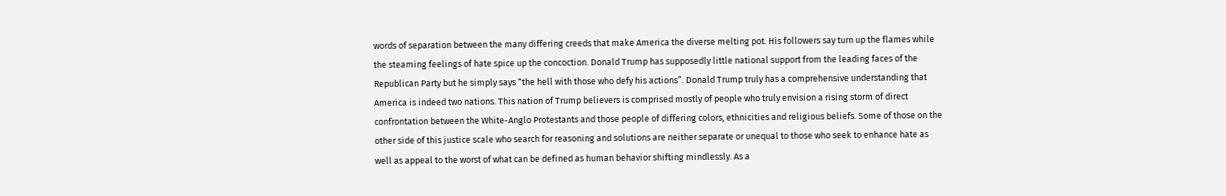words of separation between the many differing creeds that make America the diverse melting pot. His followers say turn up the flames while the steaming feelings of hate spice up the concoction. Donald Trump has supposedly little national support from the leading faces of the Republican Party but he simply says “the hell with those who defy his actions”. Donald Trump truly has a comprehensive understanding that America is indeed two nations. This nation of Trump believers is comprised mostly of people who truly envision a rising storm of direct confrontation between the White-Anglo Protestants and those people of differing colors, ethnicities and religious beliefs. Some of those on the other side of this justice scale who search for reasoning and solutions are neither separate or unequal to those who seek to enhance hate as well as appeal to the worst of what can be defined as human behavior shifting mindlessly. As a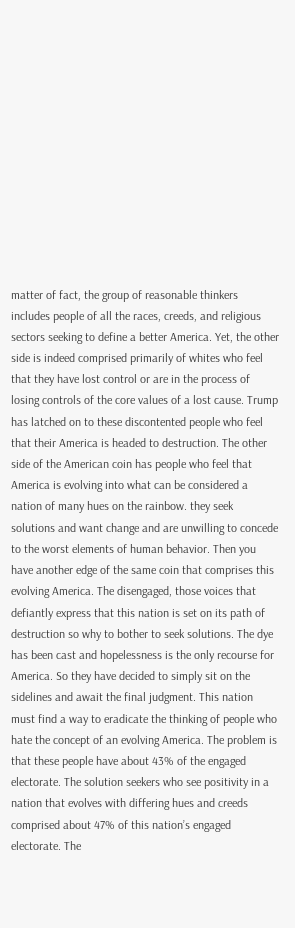matter of fact, the group of reasonable thinkers includes people of all the races, creeds, and religious sectors seeking to define a better America. Yet, the other side is indeed comprised primarily of whites who feel that they have lost control or are in the process of losing controls of the core values of a lost cause. Trump has latched on to these discontented people who feel that their America is headed to destruction. The other side of the American coin has people who feel that America is evolving into what can be considered a nation of many hues on the rainbow. they seek solutions and want change and are unwilling to concede to the worst elements of human behavior. Then you have another edge of the same coin that comprises this evolving America. The disengaged, those voices that defiantly express that this nation is set on its path of destruction so why to bother to seek solutions. The dye has been cast and hopelessness is the only recourse for America. So they have decided to simply sit on the sidelines and await the final judgment. This nation must find a way to eradicate the thinking of people who hate the concept of an evolving America. The problem is that these people have about 43% of the engaged electorate. The solution seekers who see positivity in a nation that evolves with differing hues and creeds comprised about 47% of this nation’s engaged electorate. The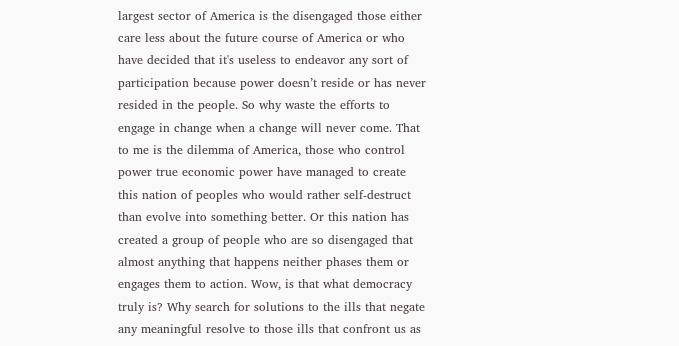largest sector of America is the disengaged those either care less about the future course of America or who have decided that it's useless to endeavor any sort of participation because power doesn’t reside or has never resided in the people. So why waste the efforts to engage in change when a change will never come. That to me is the dilemma of America, those who control power true economic power have managed to create this nation of peoples who would rather self-destruct than evolve into something better. Or this nation has created a group of people who are so disengaged that almost anything that happens neither phases them or engages them to action. Wow, is that what democracy truly is? Why search for solutions to the ills that negate any meaningful resolve to those ills that confront us as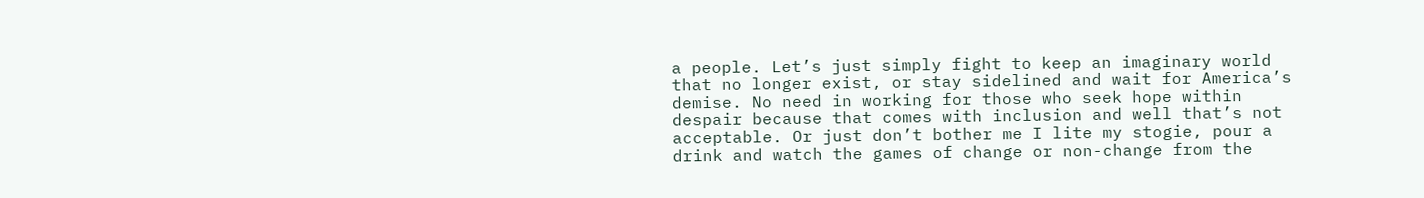a people. Let’s just simply fight to keep an imaginary world that no longer exist, or stay sidelined and wait for America’s demise. No need in working for those who seek hope within despair because that comes with inclusion and well that’s not acceptable. Or just don’t bother me I lite my stogie, pour a drink and watch the games of change or non-change from the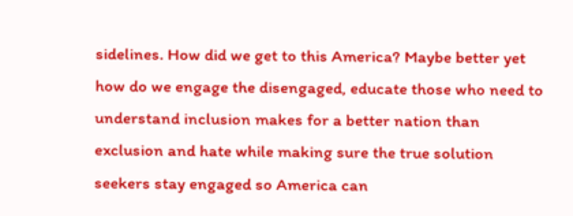sidelines. How did we get to this America? Maybe better yet how do we engage the disengaged, educate those who need to understand inclusion makes for a better nation than exclusion and hate while making sure the true solution seekers stay engaged so America can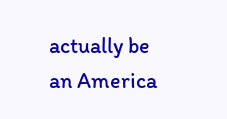actually be an America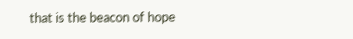that is the beacon of hope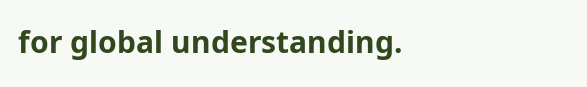for global understanding.